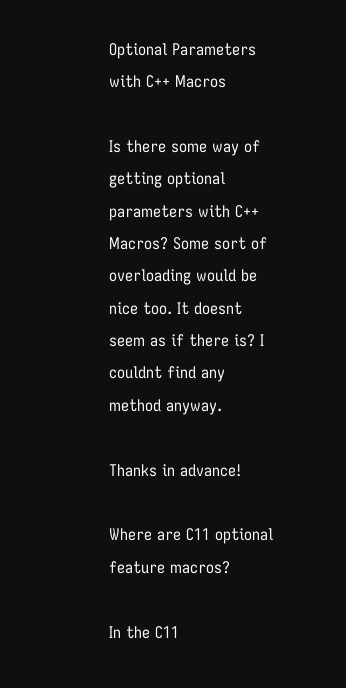Optional Parameters with C++ Macros

Is there some way of getting optional parameters with C++ Macros? Some sort of overloading would be nice too. It doesnt seem as if there is? I couldnt find any method anyway.

Thanks in advance!

Where are C11 optional feature macros?

In the C11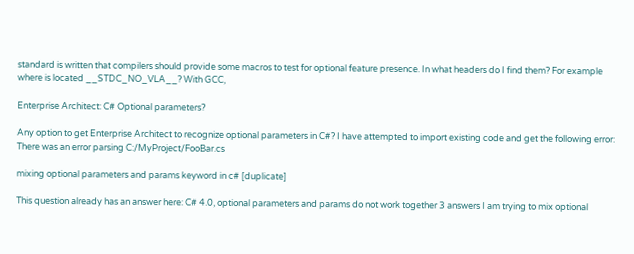standard is written that compilers should provide some macros to test for optional feature presence. In what headers do I find them? For example where is located __STDC_NO_VLA__? With GCC,

Enterprise Architect: C# Optional parameters?

Any option to get Enterprise Architect to recognize optional parameters in C#? I have attempted to import existing code and get the following error: There was an error parsing C:/MyProject/FooBar.cs

mixing optional parameters and params keyword in c# [duplicate]

This question already has an answer here: C# 4.0, optional parameters and params do not work together 3 answers I am trying to mix optional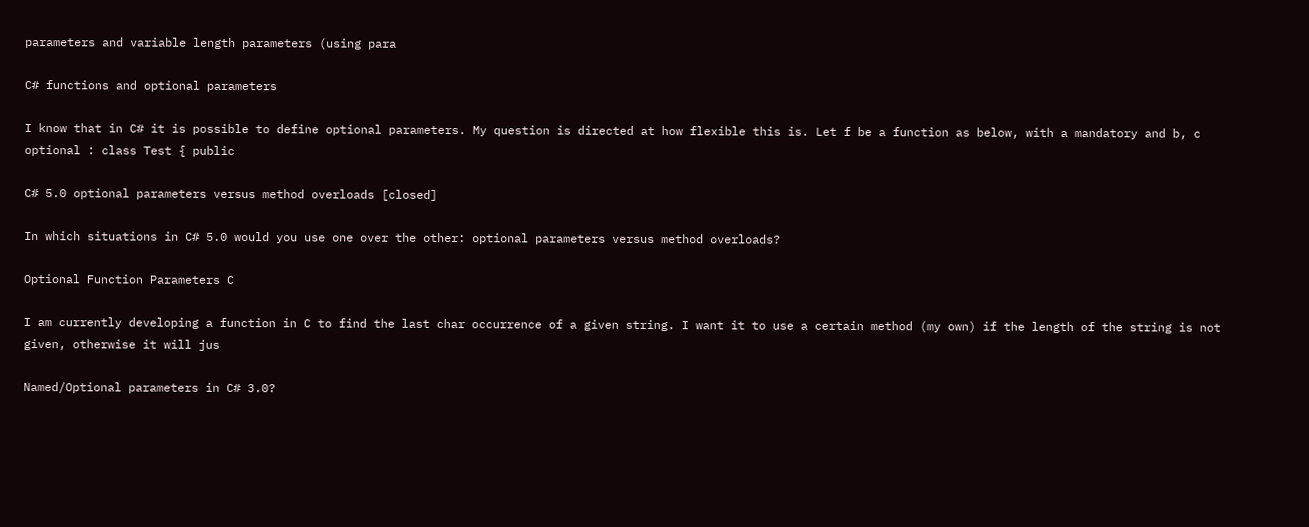parameters and variable length parameters (using para

C# functions and optional parameters

I know that in C# it is possible to define optional parameters. My question is directed at how flexible this is. Let f be a function as below, with a mandatory and b, c optional : class Test { public

C# 5.0 optional parameters versus method overloads [closed]

In which situations in C# 5.0 would you use one over the other: optional parameters versus method overloads?

Optional Function Parameters C

I am currently developing a function in C to find the last char occurrence of a given string. I want it to use a certain method (my own) if the length of the string is not given, otherwise it will jus

Named/Optional parameters in C# 3.0?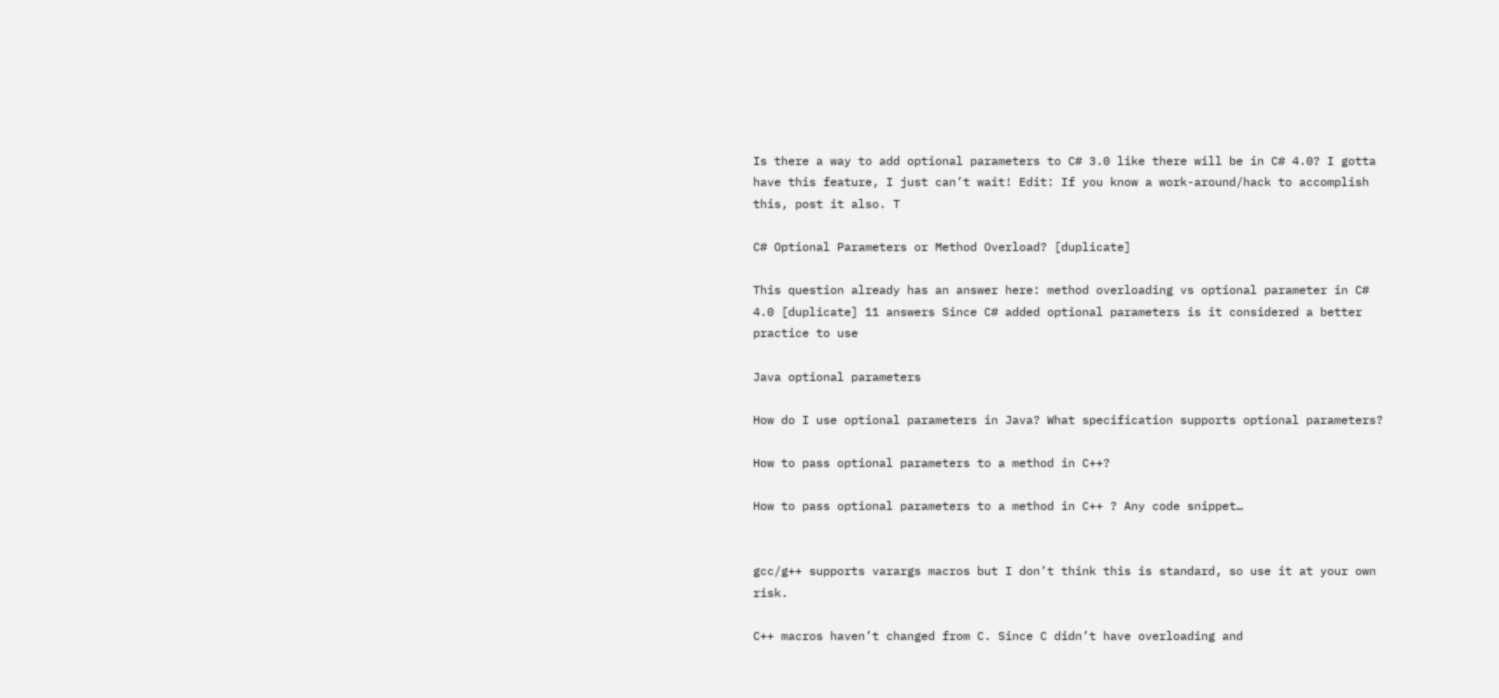Is there a way to add optional parameters to C# 3.0 like there will be in C# 4.0? I gotta have this feature, I just can’t wait! Edit: If you know a work-around/hack to accomplish this, post it also. T

C# Optional Parameters or Method Overload? [duplicate]

This question already has an answer here: method overloading vs optional parameter in C# 4.0 [duplicate] 11 answers Since C# added optional parameters is it considered a better practice to use

Java optional parameters

How do I use optional parameters in Java? What specification supports optional parameters?

How to pass optional parameters to a method in C++?

How to pass optional parameters to a method in C++ ? Any code snippet…


gcc/g++ supports varargs macros but I don’t think this is standard, so use it at your own risk.

C++ macros haven’t changed from C. Since C didn’t have overloading and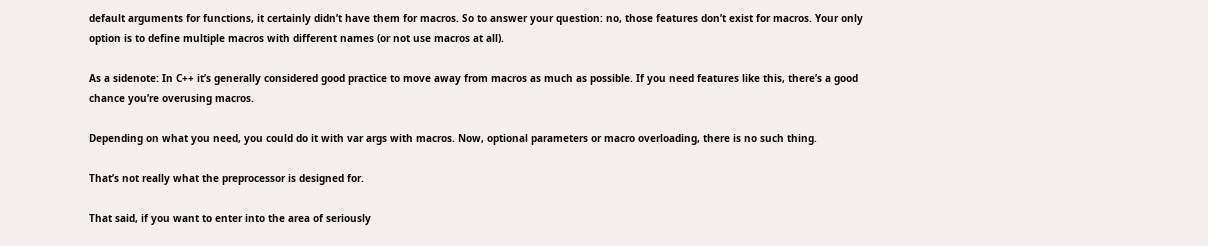default arguments for functions, it certainly didn’t have them for macros. So to answer your question: no, those features don’t exist for macros. Your only option is to define multiple macros with different names (or not use macros at all).

As a sidenote: In C++ it’s generally considered good practice to move away from macros as much as possible. If you need features like this, there’s a good chance you’re overusing macros.

Depending on what you need, you could do it with var args with macros. Now, optional parameters or macro overloading, there is no such thing.

That’s not really what the preprocessor is designed for.

That said, if you want to enter into the area of seriously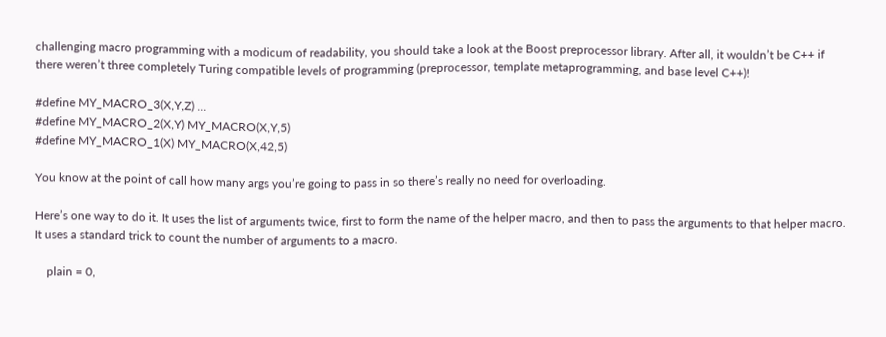challenging macro programming with a modicum of readability, you should take a look at the Boost preprocessor library. After all, it wouldn’t be C++ if there weren’t three completely Turing compatible levels of programming (preprocessor, template metaprogramming, and base level C++)!

#define MY_MACRO_3(X,Y,Z) ...
#define MY_MACRO_2(X,Y) MY_MACRO(X,Y,5)
#define MY_MACRO_1(X) MY_MACRO(X,42,5)

You know at the point of call how many args you’re going to pass in so there’s really no need for overloading.

Here’s one way to do it. It uses the list of arguments twice, first to form the name of the helper macro, and then to pass the arguments to that helper macro. It uses a standard trick to count the number of arguments to a macro.

    plain = 0,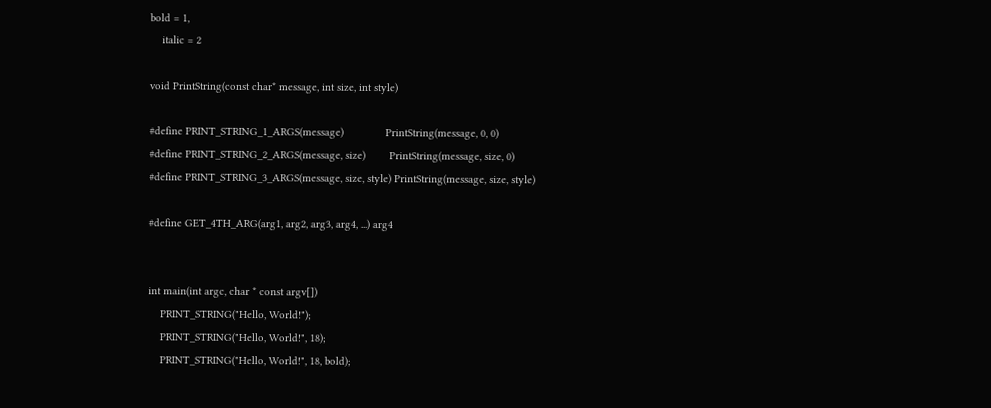bold = 1,
    italic = 2

void PrintString(const char* message, int size, int style)

#define PRINT_STRING_1_ARGS(message)              PrintString(message, 0, 0)
#define PRINT_STRING_2_ARGS(message, size)        PrintString(message, size, 0)
#define PRINT_STRING_3_ARGS(message, size, style) PrintString(message, size, style)

#define GET_4TH_ARG(arg1, arg2, arg3, arg4, ...) arg4


int main(int argc, char * const argv[])
    PRINT_STRING("Hello, World!");
    PRINT_STRING("Hello, World!", 18);
    PRINT_STRING("Hello, World!", 18, bold);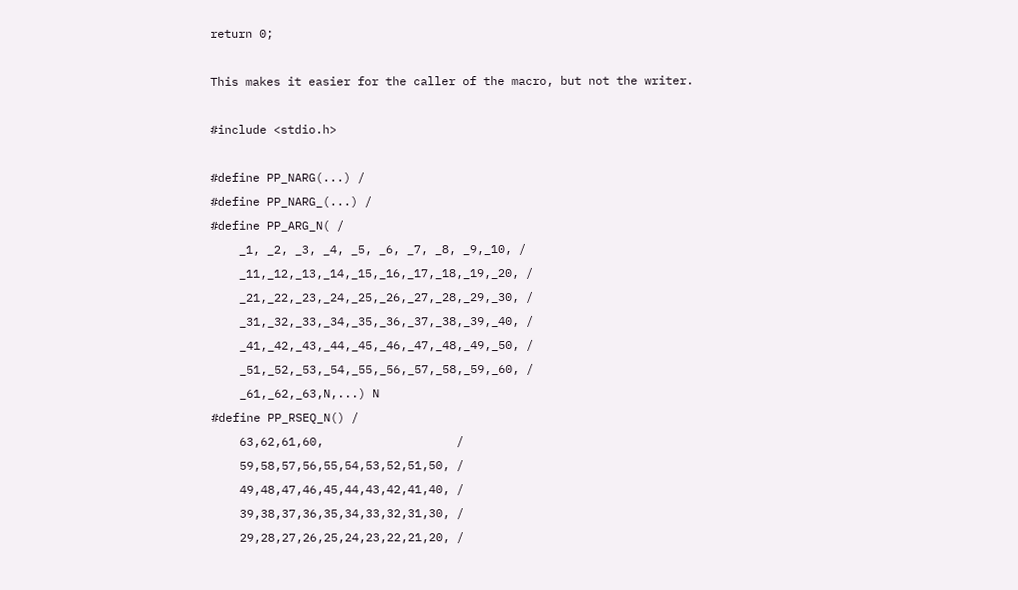return 0;

This makes it easier for the caller of the macro, but not the writer.

#include <stdio.h>

#define PP_NARG(...) /
#define PP_NARG_(...) /
#define PP_ARG_N( /
    _1, _2, _3, _4, _5, _6, _7, _8, _9,_10, /
    _11,_12,_13,_14,_15,_16,_17,_18,_19,_20, /
    _21,_22,_23,_24,_25,_26,_27,_28,_29,_30, /
    _31,_32,_33,_34,_35,_36,_37,_38,_39,_40, /
    _41,_42,_43,_44,_45,_46,_47,_48,_49,_50, /
    _51,_52,_53,_54,_55,_56,_57,_58,_59,_60, /
    _61,_62,_63,N,...) N
#define PP_RSEQ_N() /
    63,62,61,60,                   /
    59,58,57,56,55,54,53,52,51,50, /
    49,48,47,46,45,44,43,42,41,40, /
    39,38,37,36,35,34,33,32,31,30, /
    29,28,27,26,25,24,23,22,21,20, /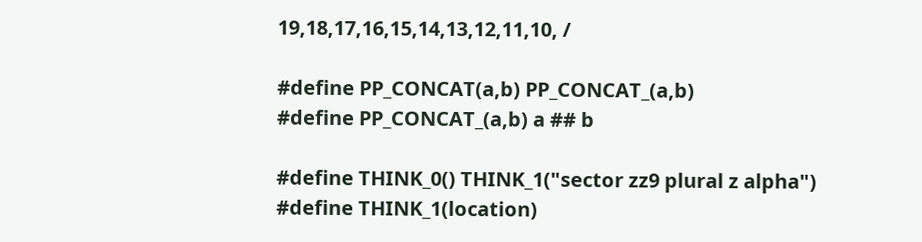19,18,17,16,15,14,13,12,11,10, /

#define PP_CONCAT(a,b) PP_CONCAT_(a,b)
#define PP_CONCAT_(a,b) a ## b

#define THINK_0() THINK_1("sector zz9 plural z alpha")
#define THINK_1(location)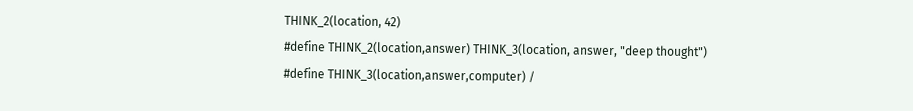THINK_2(location, 42)
#define THINK_2(location,answer) THINK_3(location, answer, "deep thought")
#define THINK_3(location,answer,computer) /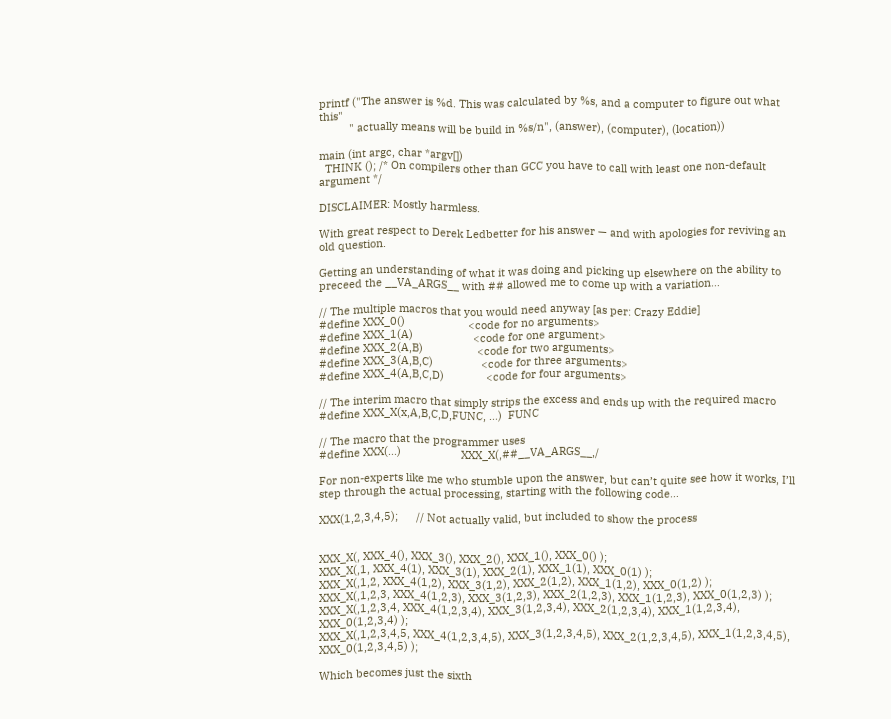printf ("The answer is %d. This was calculated by %s, and a computer to figure out what this"
          " actually means will be build in %s/n", (answer), (computer), (location))

main (int argc, char *argv[])
  THINK (); /* On compilers other than GCC you have to call with least one non-default argument */

DISCLAIMER: Mostly harmless.

With great respect to Derek Ledbetter for his answer — and with apologies for reviving an old question.

Getting an understanding of what it was doing and picking up elsewhere on the ability to preceed the __VA_ARGS__ with ## allowed me to come up with a variation…

// The multiple macros that you would need anyway [as per: Crazy Eddie]
#define XXX_0()                     <code for no arguments>
#define XXX_1(A)                    <code for one argument>
#define XXX_2(A,B)                  <code for two arguments>
#define XXX_3(A,B,C)                <code for three arguments>
#define XXX_4(A,B,C,D)              <code for four arguments>

// The interim macro that simply strips the excess and ends up with the required macro
#define XXX_X(x,A,B,C,D,FUNC, ...)  FUNC

// The macro that the programmer uses
#define XXX(...)                    XXX_X(,##__VA_ARGS__,/

For non-experts like me who stumble upon the answer, but can’t quite see how it works, I’ll step through the actual processing, starting with the following code…

XXX(1,2,3,4,5);      // Not actually valid, but included to show the process


XXX_X(, XXX_4(), XXX_3(), XXX_2(), XXX_1(), XXX_0() );
XXX_X(,1, XXX_4(1), XXX_3(1), XXX_2(1), XXX_1(1), XXX_0(1) );
XXX_X(,1,2, XXX_4(1,2), XXX_3(1,2), XXX_2(1,2), XXX_1(1,2), XXX_0(1,2) );
XXX_X(,1,2,3, XXX_4(1,2,3), XXX_3(1,2,3), XXX_2(1,2,3), XXX_1(1,2,3), XXX_0(1,2,3) );
XXX_X(,1,2,3,4, XXX_4(1,2,3,4), XXX_3(1,2,3,4), XXX_2(1,2,3,4), XXX_1(1,2,3,4), XXX_0(1,2,3,4) );
XXX_X(,1,2,3,4,5, XXX_4(1,2,3,4,5), XXX_3(1,2,3,4,5), XXX_2(1,2,3,4,5), XXX_1(1,2,3,4,5), XXX_0(1,2,3,4,5) );

Which becomes just the sixth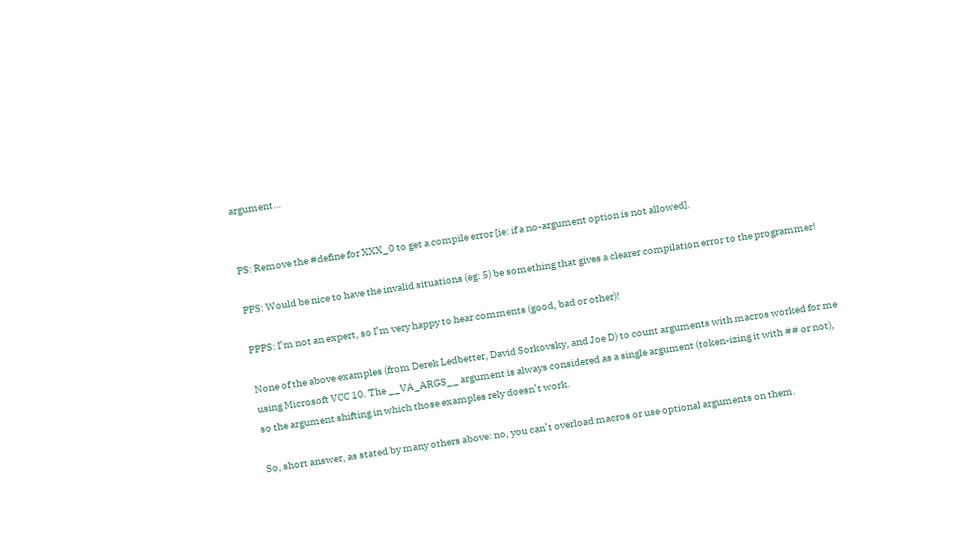argument…


PS: Remove the #define for XXX_0 to get a compile error [ie: if a no-argument option is not allowed].

PPS: Would be nice to have the invalid situations (eg: 5) be something that gives a clearer compilation error to the programmer!

PPPS: I’m not an expert, so I’m very happy to hear comments (good, bad or other)!

None of the above examples (from Derek Ledbetter, David Sorkovsky, and Joe D) to count arguments with macros worked for me using Microsoft VCC 10. The __VA_ARGS__ argument is always considered as a single argument (token-izing it with ## or not), so the argument shifting in which those examples rely doesn’t work.

So, short answer, as stated by many others above: no, you can’t overload macros or use optional arguments on them.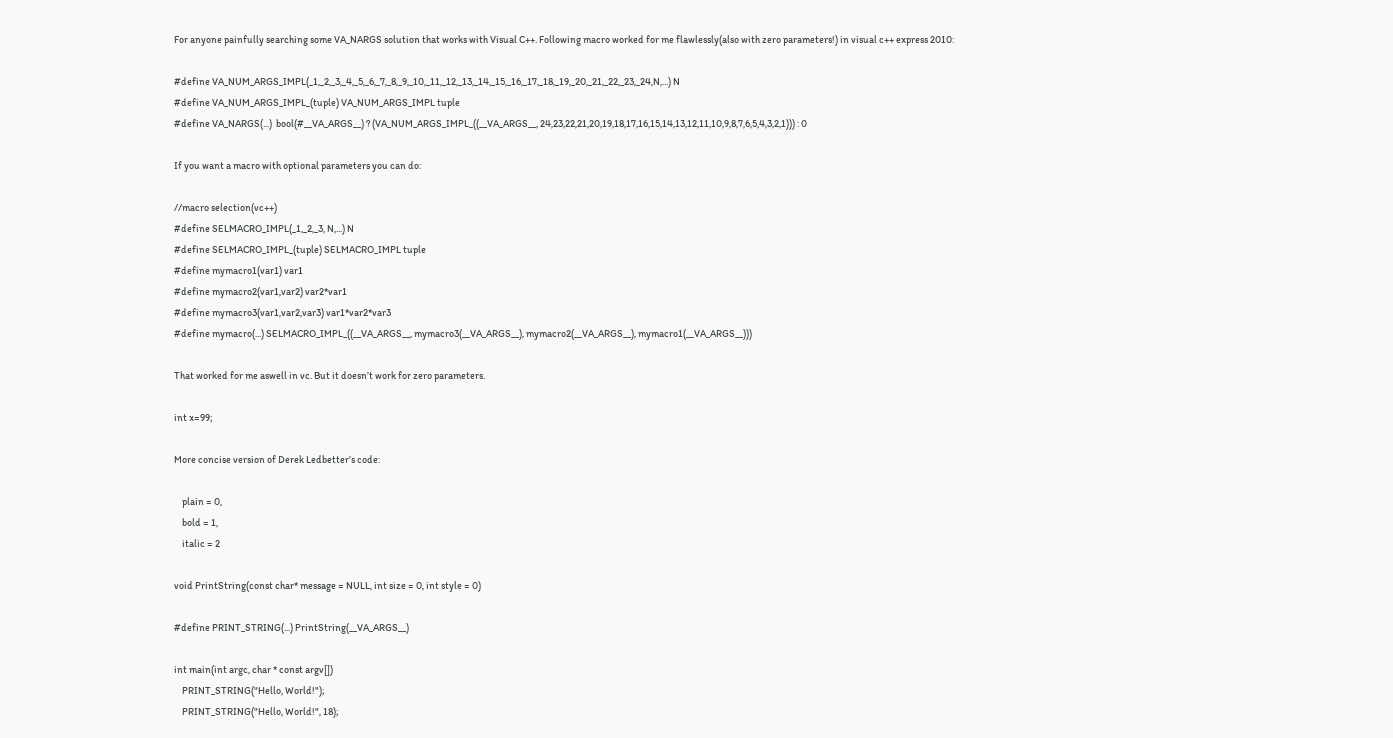For anyone painfully searching some VA_NARGS solution that works with Visual C++. Following macro worked for me flawlessly(also with zero parameters!) in visual c++ express 2010:

#define VA_NUM_ARGS_IMPL(_1,_2,_3,_4,_5,_6,_7,_8,_9,_10,_11,_12,_13,_14,_15,_16,_17,_18,_19,_20,_21,_22,_23,_24,N,...) N
#define VA_NUM_ARGS_IMPL_(tuple) VA_NUM_ARGS_IMPL tuple
#define VA_NARGS(...)  bool(#__VA_ARGS__) ? (VA_NUM_ARGS_IMPL_((__VA_ARGS__, 24,23,22,21,20,19,18,17,16,15,14,13,12,11,10,9,8,7,6,5,4,3,2,1))) : 0

If you want a macro with optional parameters you can do:

//macro selection(vc++)
#define SELMACRO_IMPL(_1,_2,_3, N,...) N
#define SELMACRO_IMPL_(tuple) SELMACRO_IMPL tuple
#define mymacro1(var1) var1
#define mymacro2(var1,var2) var2*var1
#define mymacro3(var1,var2,var3) var1*var2*var3
#define mymacro(...) SELMACRO_IMPL_((__VA_ARGS__, mymacro3(__VA_ARGS__), mymacro2(__VA_ARGS__), mymacro1(__VA_ARGS__)))

That worked for me aswell in vc. But it doesn’t work for zero parameters.

int x=99;

More concise version of Derek Ledbetter’s code:

    plain = 0,
    bold = 1,
    italic = 2

void PrintString(const char* message = NULL, int size = 0, int style = 0)

#define PRINT_STRING(...) PrintString(__VA_ARGS__)

int main(int argc, char * const argv[])
    PRINT_STRING("Hello, World!");
    PRINT_STRING("Hello, World!", 18);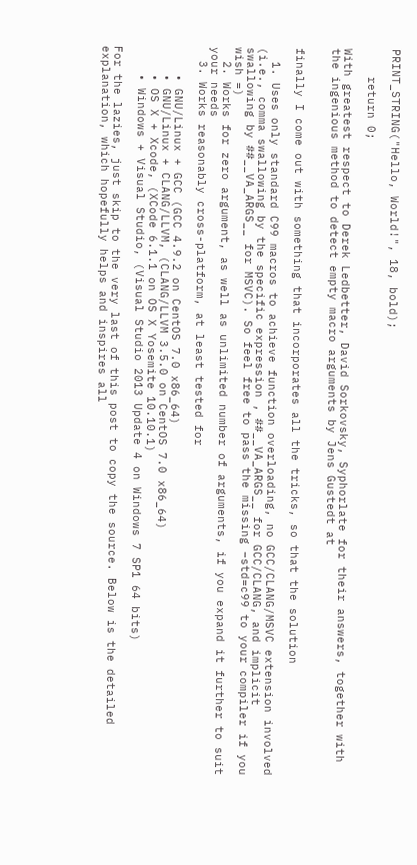PRINT_STRING("Hello, World!", 18, bold);

    return 0;

With greatest respect to Derek Ledbetter, David Sorkovsky, Syphorlate for their answers, together with the ingenious method to detect empty macro arguments by Jens Gustedt at


finally I come out with something that incorporates all the tricks, so that the solution

  1. Uses only standard C99 macros to achieve function overloading, no GCC/CLANG/MSVC extension involved (i.e., comma swallowing by the specific expression , ##__VA_ARGS__ for GCC/CLANG, and implicit swallowing by ##__VA_ARGS__ for MSVC). So feel free to pass the missing –std=c99 to your compiler if you wish =)
  2. Works for zero argument, as well as unlimited number of arguments, if you expand it further to suit your needs
  3. Works reasonably cross-platform, at least tested for

    • GNU/Linux + GCC (GCC 4.9.2 on CentOS 7.0 x86_64)
    • GNU/Linux + CLANG/LLVM, (CLANG/LLVM 3.5.0 on CentOS 7.0 x86_64)
    • OS X + Xcode, (XCode 6.1.1 on OS X Yosemite 10.10.1)
    • Windows + Visual Studio, (Visual Studio 2013 Update 4 on Windows 7 SP1 64 bits)

For the lazies, just skip to the very last of this post to copy the source. Below is the detailed explanation, which hopefully helps and inspires all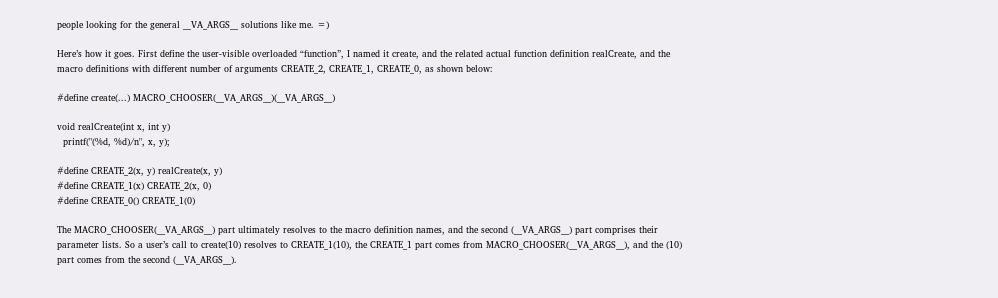people looking for the general __VA_ARGS__ solutions like me. =)

Here’s how it goes. First define the user-visible overloaded “function”, I named it create, and the related actual function definition realCreate, and the macro definitions with different number of arguments CREATE_2, CREATE_1, CREATE_0, as shown below:

#define create(...) MACRO_CHOOSER(__VA_ARGS__)(__VA_ARGS__)

void realCreate(int x, int y)
  printf("(%d, %d)/n", x, y);

#define CREATE_2(x, y) realCreate(x, y)
#define CREATE_1(x) CREATE_2(x, 0)
#define CREATE_0() CREATE_1(0)

The MACRO_CHOOSER(__VA_ARGS__) part ultimately resolves to the macro definition names, and the second (__VA_ARGS__) part comprises their parameter lists. So a user’s call to create(10) resolves to CREATE_1(10), the CREATE_1 part comes from MACRO_CHOOSER(__VA_ARGS__), and the (10) part comes from the second (__VA_ARGS__).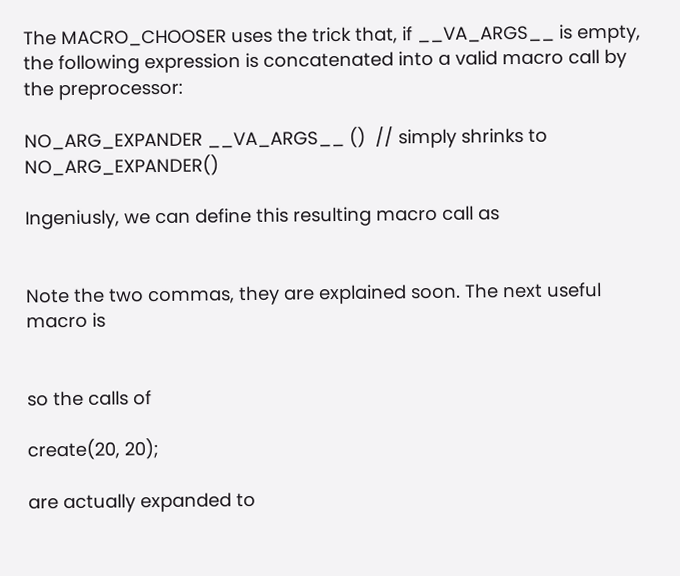The MACRO_CHOOSER uses the trick that, if __VA_ARGS__ is empty, the following expression is concatenated into a valid macro call by the preprocessor:

NO_ARG_EXPANDER __VA_ARGS__ ()  // simply shrinks to NO_ARG_EXPANDER()

Ingeniusly, we can define this resulting macro call as


Note the two commas, they are explained soon. The next useful macro is


so the calls of

create(20, 20);

are actually expanded to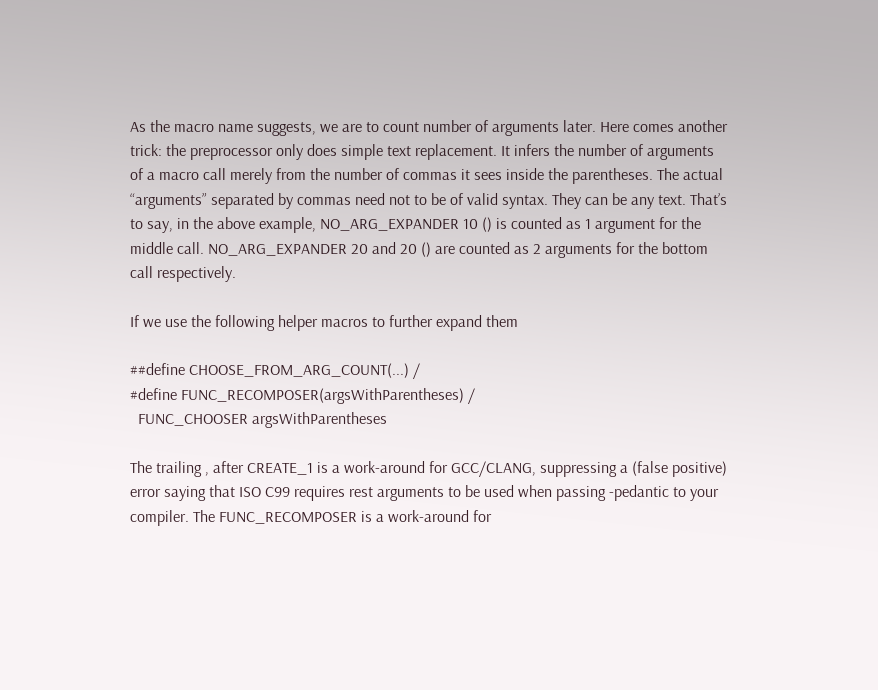As the macro name suggests, we are to count number of arguments later. Here comes another trick: the preprocessor only does simple text replacement. It infers the number of arguments of a macro call merely from the number of commas it sees inside the parentheses. The actual “arguments” separated by commas need not to be of valid syntax. They can be any text. That’s to say, in the above example, NO_ARG_EXPANDER 10 () is counted as 1 argument for the middle call. NO_ARG_EXPANDER 20 and 20 () are counted as 2 arguments for the bottom call respectively.

If we use the following helper macros to further expand them

##define CHOOSE_FROM_ARG_COUNT(...) /
#define FUNC_RECOMPOSER(argsWithParentheses) /
  FUNC_CHOOSER argsWithParentheses

The trailing , after CREATE_1 is a work-around for GCC/CLANG, suppressing a (false positive) error saying that ISO C99 requires rest arguments to be used when passing -pedantic to your compiler. The FUNC_RECOMPOSER is a work-around for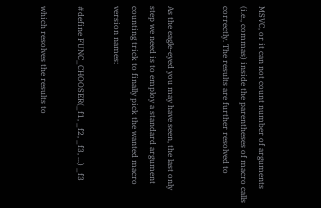MSVC, or it can not count number of arguments (i.e., commas) inside the parentheses of macro calls correctly. The results are further resolved to


As the eagle-eyed you may have seen, the last only step we need is to employ a standard argument counting trick to finally pick the wanted macro version names:

#define FUNC_CHOOSER(_f1, _f2, _f3, ...) _f3

which resolves the results to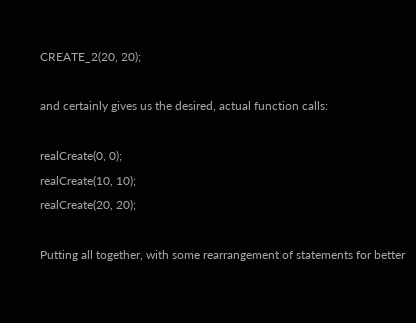CREATE_2(20, 20);

and certainly gives us the desired, actual function calls:

realCreate(0, 0);
realCreate(10, 10);
realCreate(20, 20);

Putting all together, with some rearrangement of statements for better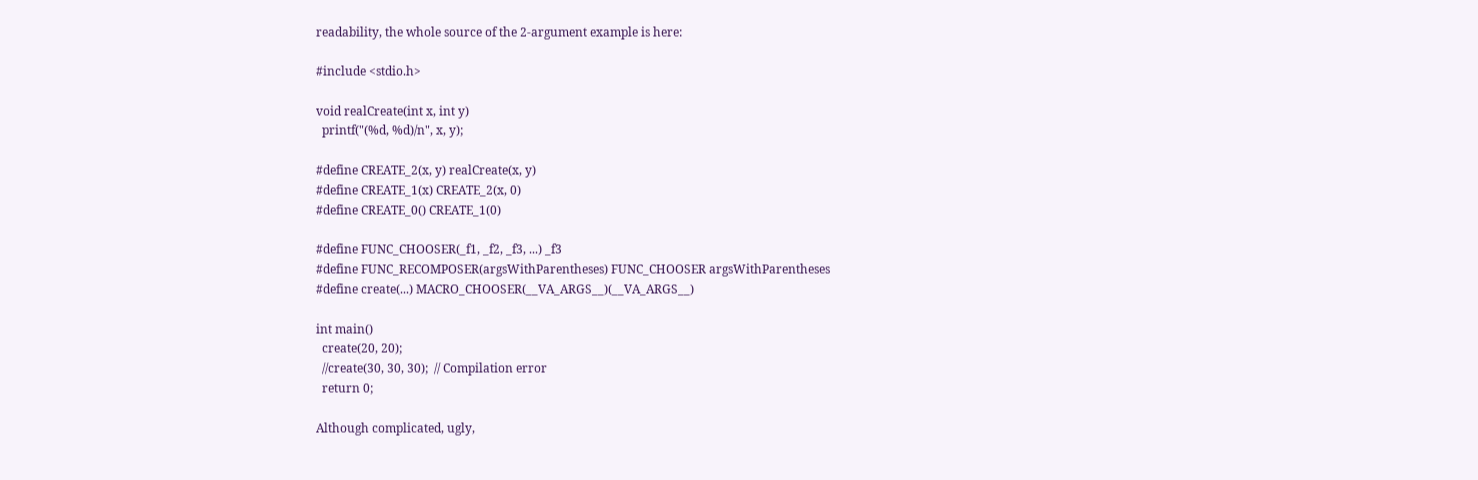readability, the whole source of the 2-argument example is here:

#include <stdio.h>

void realCreate(int x, int y)
  printf("(%d, %d)/n", x, y);

#define CREATE_2(x, y) realCreate(x, y)
#define CREATE_1(x) CREATE_2(x, 0)
#define CREATE_0() CREATE_1(0)

#define FUNC_CHOOSER(_f1, _f2, _f3, ...) _f3
#define FUNC_RECOMPOSER(argsWithParentheses) FUNC_CHOOSER argsWithParentheses
#define create(...) MACRO_CHOOSER(__VA_ARGS__)(__VA_ARGS__)

int main()
  create(20, 20);
  //create(30, 30, 30);  // Compilation error
  return 0;

Although complicated, ugly,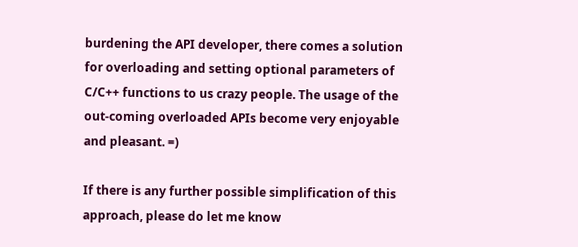burdening the API developer, there comes a solution for overloading and setting optional parameters of C/C++ functions to us crazy people. The usage of the out-coming overloaded APIs become very enjoyable and pleasant. =)

If there is any further possible simplification of this approach, please do let me know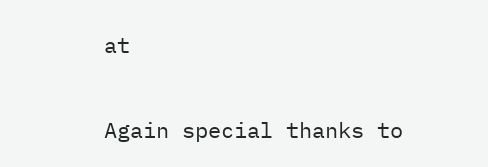at


Again special thanks to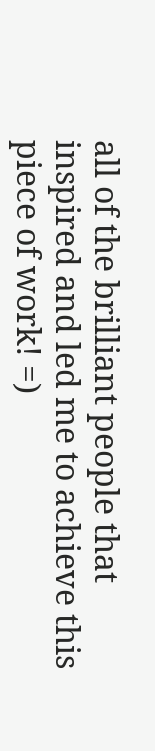all of the brilliant people that inspired and led me to achieve this piece of work! =)